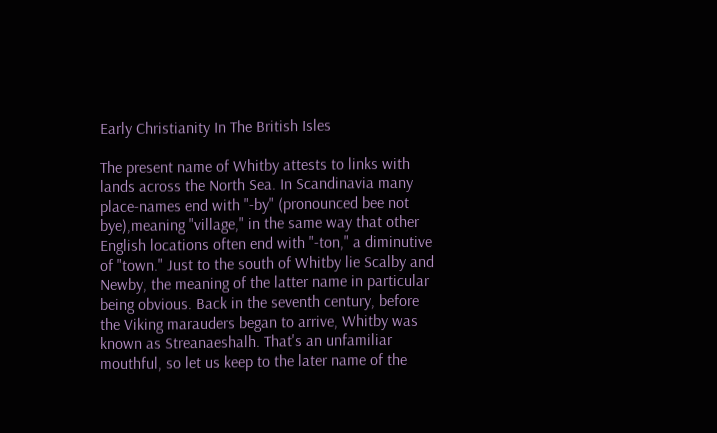Early Christianity In The British Isles

The present name of Whitby attests to links with lands across the North Sea. In Scandinavia many place-names end with "-by" (pronounced bee not bye),meaning "village," in the same way that other English locations often end with "-ton," a diminutive of "town." Just to the south of Whitby lie Scalby and Newby, the meaning of the latter name in particular being obvious. Back in the seventh century, before the Viking marauders began to arrive, Whitby was known as Streanaeshalh. That's an unfamiliar mouthful, so let us keep to the later name of the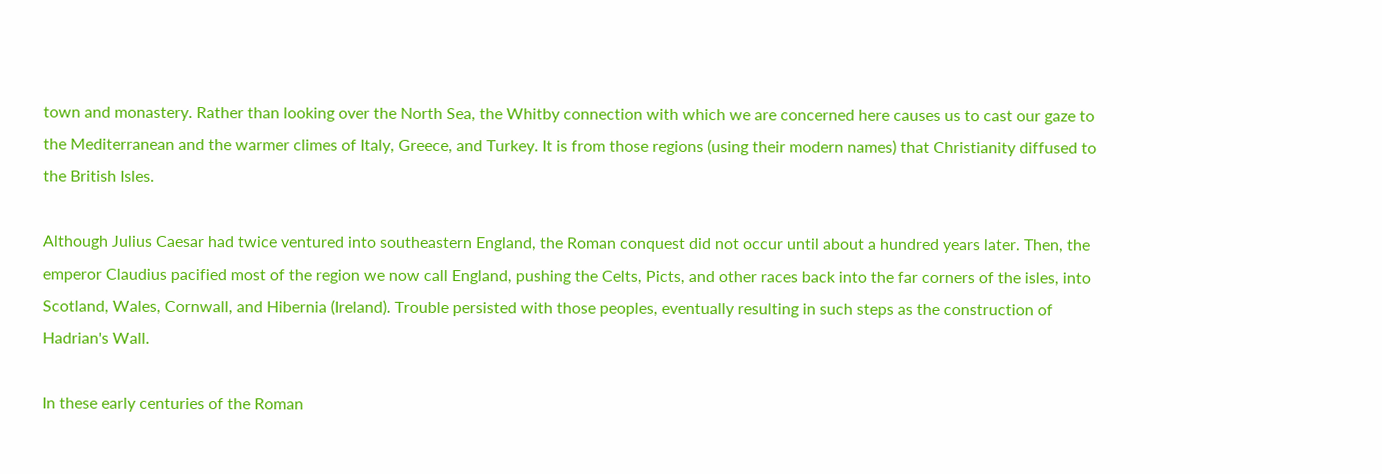town and monastery. Rather than looking over the North Sea, the Whitby connection with which we are concerned here causes us to cast our gaze to the Mediterranean and the warmer climes of Italy, Greece, and Turkey. It is from those regions (using their modern names) that Christianity diffused to the British Isles.

Although Julius Caesar had twice ventured into southeastern England, the Roman conquest did not occur until about a hundred years later. Then, the emperor Claudius pacified most of the region we now call England, pushing the Celts, Picts, and other races back into the far corners of the isles, into Scotland, Wales, Cornwall, and Hibernia (Ireland). Trouble persisted with those peoples, eventually resulting in such steps as the construction of Hadrian's Wall.

In these early centuries of the Roman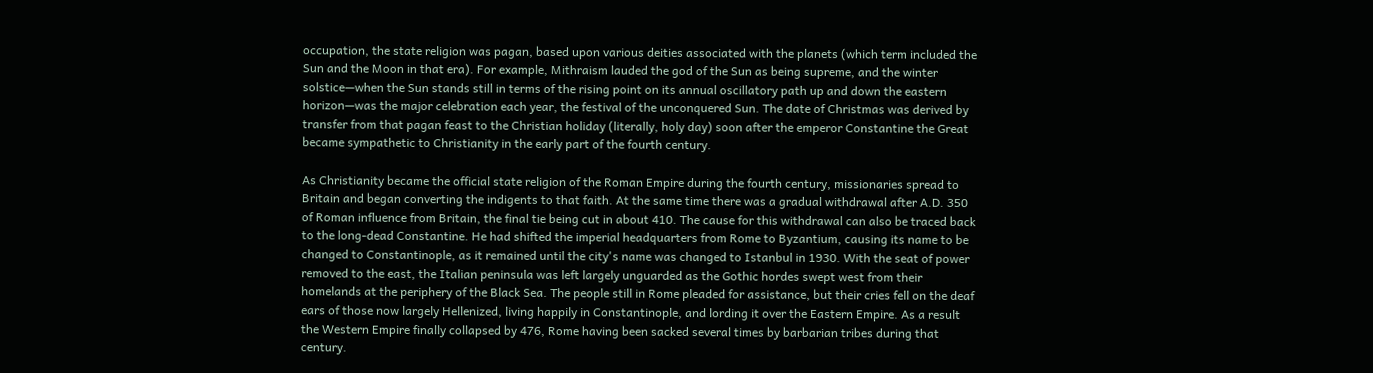occupation, the state religion was pagan, based upon various deities associated with the planets (which term included the Sun and the Moon in that era). For example, Mithraism lauded the god of the Sun as being supreme, and the winter solstice—when the Sun stands still in terms of the rising point on its annual oscillatory path up and down the eastern horizon—was the major celebration each year, the festival of the unconquered Sun. The date of Christmas was derived by transfer from that pagan feast to the Christian holiday (literally, holy day) soon after the emperor Constantine the Great became sympathetic to Christianity in the early part of the fourth century.

As Christianity became the official state religion of the Roman Empire during the fourth century, missionaries spread to Britain and began converting the indigents to that faith. At the same time there was a gradual withdrawal after A.D. 350 of Roman influence from Britain, the final tie being cut in about 410. The cause for this withdrawal can also be traced back to the long-dead Constantine. He had shifted the imperial headquarters from Rome to Byzantium, causing its name to be changed to Constantinople, as it remained until the city's name was changed to Istanbul in 1930. With the seat of power removed to the east, the Italian peninsula was left largely unguarded as the Gothic hordes swept west from their homelands at the periphery of the Black Sea. The people still in Rome pleaded for assistance, but their cries fell on the deaf ears of those now largely Hellenized, living happily in Constantinople, and lording it over the Eastern Empire. As a result the Western Empire finally collapsed by 476, Rome having been sacked several times by barbarian tribes during that century.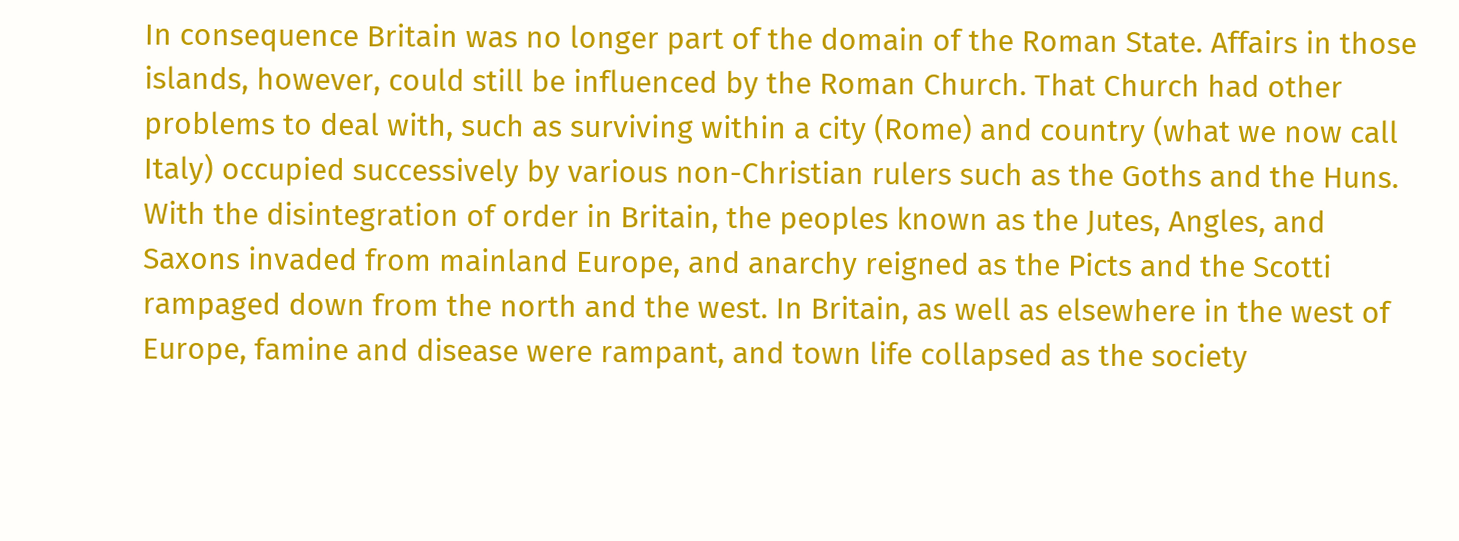In consequence Britain was no longer part of the domain of the Roman State. Affairs in those islands, however, could still be influenced by the Roman Church. That Church had other problems to deal with, such as surviving within a city (Rome) and country (what we now call Italy) occupied successively by various non-Christian rulers such as the Goths and the Huns. With the disintegration of order in Britain, the peoples known as the Jutes, Angles, and Saxons invaded from mainland Europe, and anarchy reigned as the Picts and the Scotti rampaged down from the north and the west. In Britain, as well as elsewhere in the west of Europe, famine and disease were rampant, and town life collapsed as the society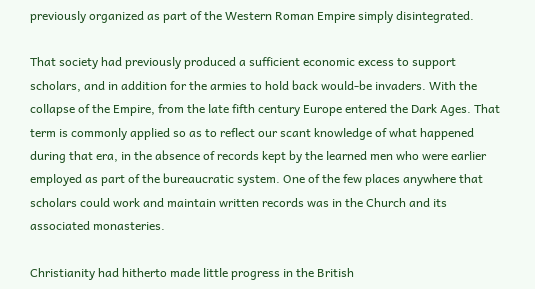previously organized as part of the Western Roman Empire simply disintegrated.

That society had previously produced a sufficient economic excess to support scholars, and in addition for the armies to hold back would-be invaders. With the collapse of the Empire, from the late fifth century Europe entered the Dark Ages. That term is commonly applied so as to reflect our scant knowledge of what happened during that era, in the absence of records kept by the learned men who were earlier employed as part of the bureaucratic system. One of the few places anywhere that scholars could work and maintain written records was in the Church and its associated monasteries.

Christianity had hitherto made little progress in the British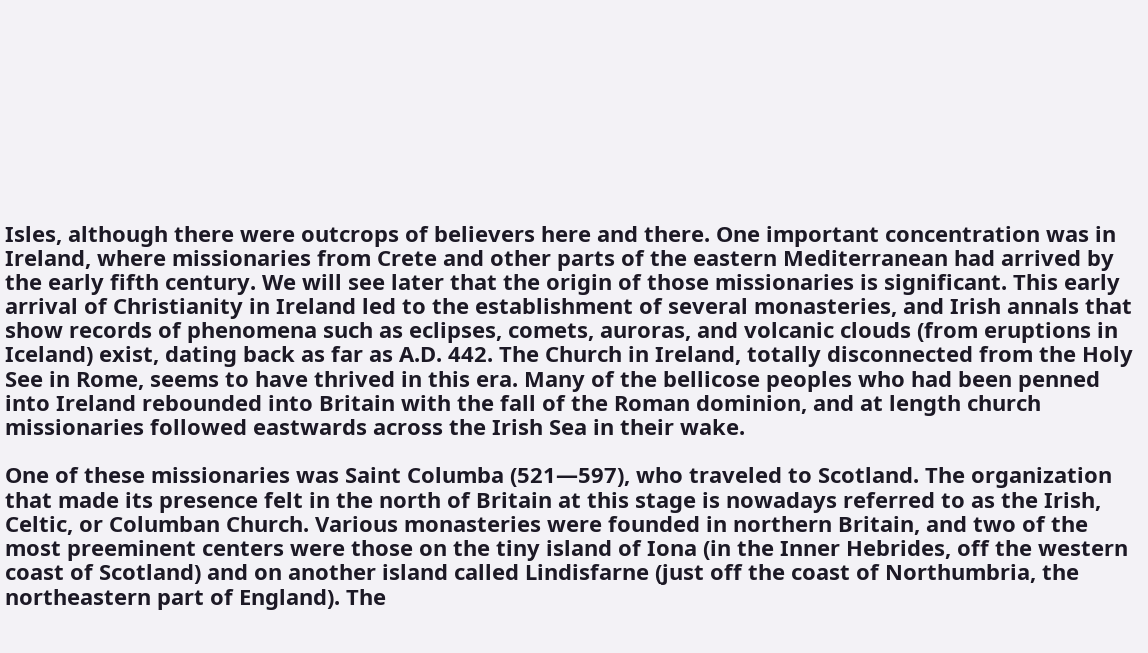Isles, although there were outcrops of believers here and there. One important concentration was in Ireland, where missionaries from Crete and other parts of the eastern Mediterranean had arrived by the early fifth century. We will see later that the origin of those missionaries is significant. This early arrival of Christianity in Ireland led to the establishment of several monasteries, and Irish annals that show records of phenomena such as eclipses, comets, auroras, and volcanic clouds (from eruptions in Iceland) exist, dating back as far as A.D. 442. The Church in Ireland, totally disconnected from the Holy See in Rome, seems to have thrived in this era. Many of the bellicose peoples who had been penned into Ireland rebounded into Britain with the fall of the Roman dominion, and at length church missionaries followed eastwards across the Irish Sea in their wake.

One of these missionaries was Saint Columba (521—597), who traveled to Scotland. The organization that made its presence felt in the north of Britain at this stage is nowadays referred to as the Irish, Celtic, or Columban Church. Various monasteries were founded in northern Britain, and two of the most preeminent centers were those on the tiny island of Iona (in the Inner Hebrides, off the western coast of Scotland) and on another island called Lindisfarne (just off the coast of Northumbria, the northeastern part of England). The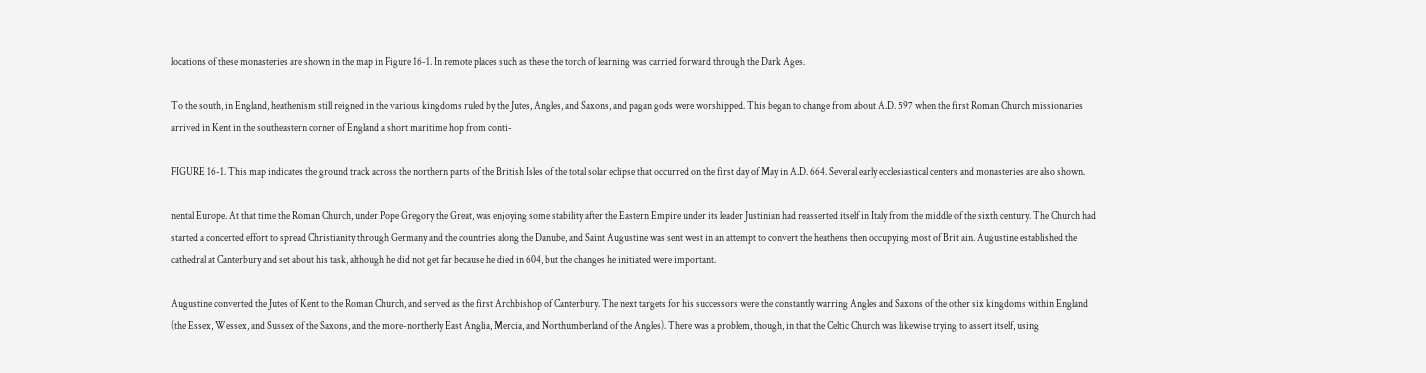locations of these monasteries are shown in the map in Figure 16-1. In remote places such as these the torch of learning was carried forward through the Dark Ages.

To the south, in England, heathenism still reigned in the various kingdoms ruled by the Jutes, Angles, and Saxons, and pagan gods were worshipped. This began to change from about A.D. 597 when the first Roman Church missionaries arrived in Kent in the southeastern corner of England a short maritime hop from conti-

FIGURE 16-1. This map indicates the ground track across the northern parts of the British Isles of the total solar eclipse that occurred on the first day of May in A.D. 664. Several early ecclesiastical centers and monasteries are also shown.

nental Europe. At that time the Roman Church, under Pope Gregory the Great, was enjoying some stability after the Eastern Empire under its leader Justinian had reasserted itself in Italy from the middle of the sixth century. The Church had started a concerted effort to spread Christianity through Germany and the countries along the Danube, and Saint Augustine was sent west in an attempt to convert the heathens then occupying most of Brit ain. Augustine established the cathedral at Canterbury and set about his task, although he did not get far because he died in 604, but the changes he initiated were important.

Augustine converted the Jutes of Kent to the Roman Church, and served as the first Archbishop of Canterbury. The next targets for his successors were the constantly warring Angles and Saxons of the other six kingdoms within England (the Essex, Wessex, and Sussex of the Saxons, and the more-northerly East Anglia, Mercia, and Northumberland of the Angles). There was a problem, though, in that the Celtic Church was likewise trying to assert itself, using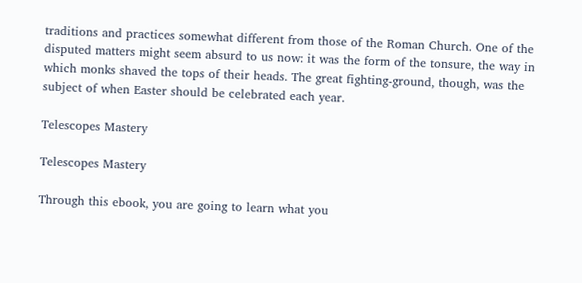traditions and practices somewhat different from those of the Roman Church. One of the disputed matters might seem absurd to us now: it was the form of the tonsure, the way in which monks shaved the tops of their heads. The great fighting-ground, though, was the subject of when Easter should be celebrated each year.

Telescopes Mastery

Telescopes Mastery

Through this ebook, you are going to learn what you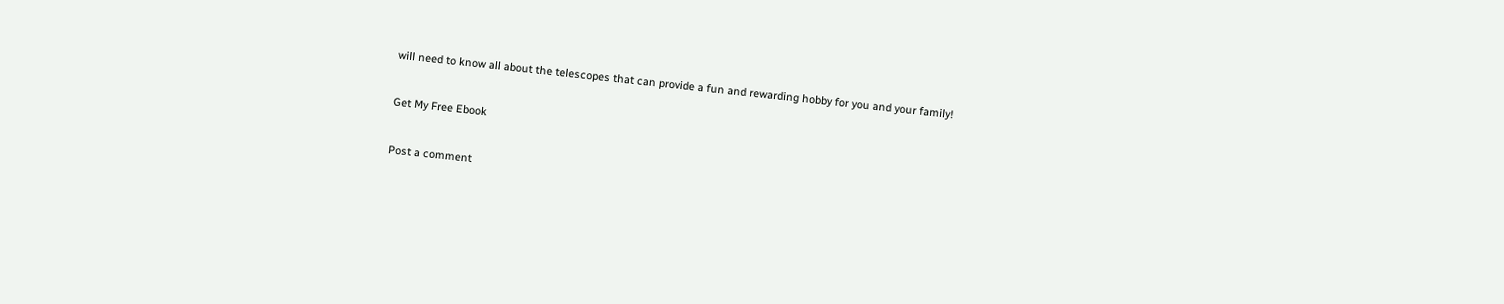will need to know all about the telescopes that can provide a fun and rewarding hobby for you and your family!

Get My Free Ebook

Post a comment